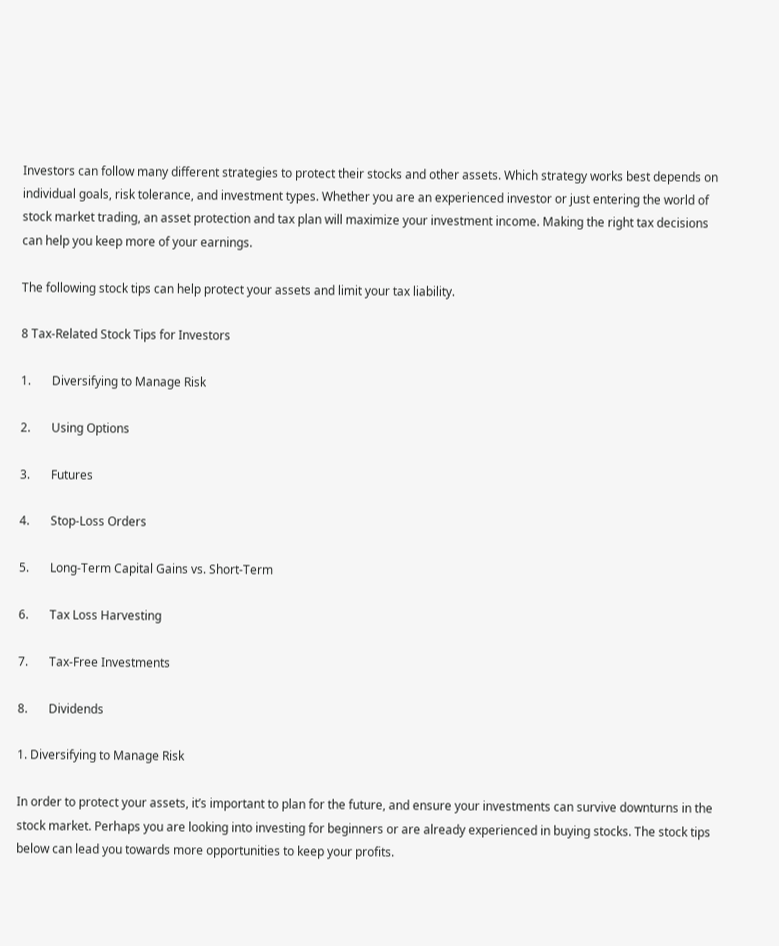Investors can follow many different strategies to protect their stocks and other assets. Which strategy works best depends on individual goals, risk tolerance, and investment types. Whether you are an experienced investor or just entering the world of stock market trading, an asset protection and tax plan will maximize your investment income. Making the right tax decisions can help you keep more of your earnings.

The following stock tips can help protect your assets and limit your tax liability.

8 Tax-Related Stock Tips for Investors

1.       Diversifying to Manage Risk

2.       Using Options

3.       Futures

4.       Stop-Loss Orders

5.       Long-Term Capital Gains vs. Short-Term

6.       Tax Loss Harvesting

7.       Tax-Free Investments

8.       Dividends

1. Diversifying to Manage Risk

In order to protect your assets, it’s important to plan for the future, and ensure your investments can survive downturns in the stock market. Perhaps you are looking into investing for beginners or are already experienced in buying stocks. The stock tips below can lead you towards more opportunities to keep your profits.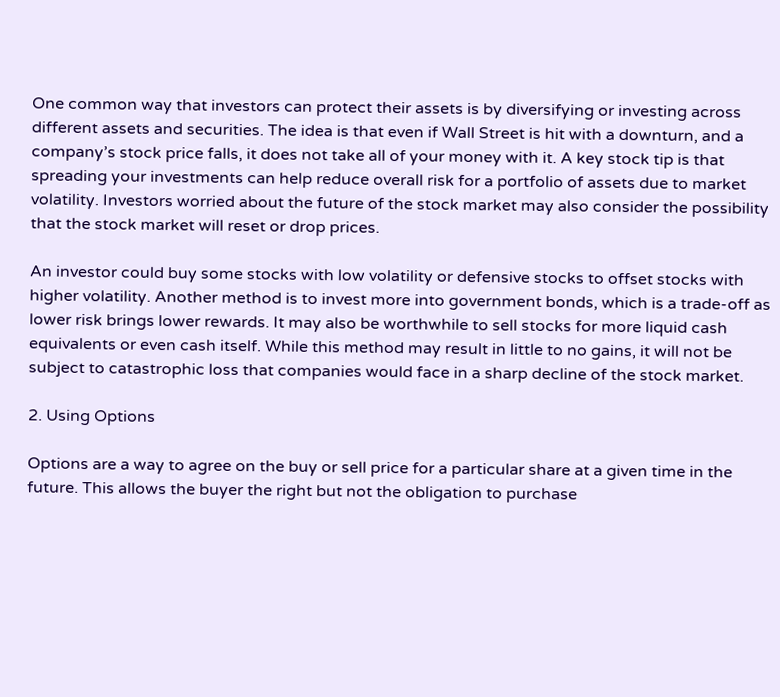One common way that investors can protect their assets is by diversifying or investing across different assets and securities. The idea is that even if Wall Street is hit with a downturn, and a company’s stock price falls, it does not take all of your money with it. A key stock tip is that spreading your investments can help reduce overall risk for a portfolio of assets due to market volatility. Investors worried about the future of the stock market may also consider the possibility that the stock market will reset or drop prices.

An investor could buy some stocks with low volatility or defensive stocks to offset stocks with higher volatility. Another method is to invest more into government bonds, which is a trade-off as lower risk brings lower rewards. It may also be worthwhile to sell stocks for more liquid cash equivalents or even cash itself. While this method may result in little to no gains, it will not be subject to catastrophic loss that companies would face in a sharp decline of the stock market.

2. Using Options

Options are a way to agree on the buy or sell price for a particular share at a given time in the future. This allows the buyer the right but not the obligation to purchase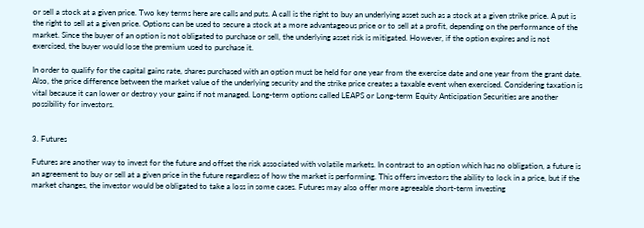or sell a stock at a given price. Two key terms here are calls and puts. A call is the right to buy an underlying asset such as a stock at a given strike price. A put is the right to sell at a given price. Options can be used to secure a stock at a more advantageous price or to sell at a profit, depending on the performance of the market. Since the buyer of an option is not obligated to purchase or sell, the underlying asset risk is mitigated. However, if the option expires and is not exercised, the buyer would lose the premium used to purchase it.

In order to qualify for the capital gains rate, shares purchased with an option must be held for one year from the exercise date and one year from the grant date. Also, the price difference between the market value of the underlying security and the strike price creates a taxable event when exercised. Considering taxation is vital because it can lower or destroy your gains if not managed. Long-term options called LEAPS or Long-term Equity Anticipation Securities are another possibility for investors.


3. Futures

Futures are another way to invest for the future and offset the risk associated with volatile markets. In contrast to an option which has no obligation, a future is an agreement to buy or sell at a given price in the future regardless of how the market is performing. This offers investors the ability to lock in a price, but if the market changes, the investor would be obligated to take a loss in some cases. Futures may also offer more agreeable short-term investing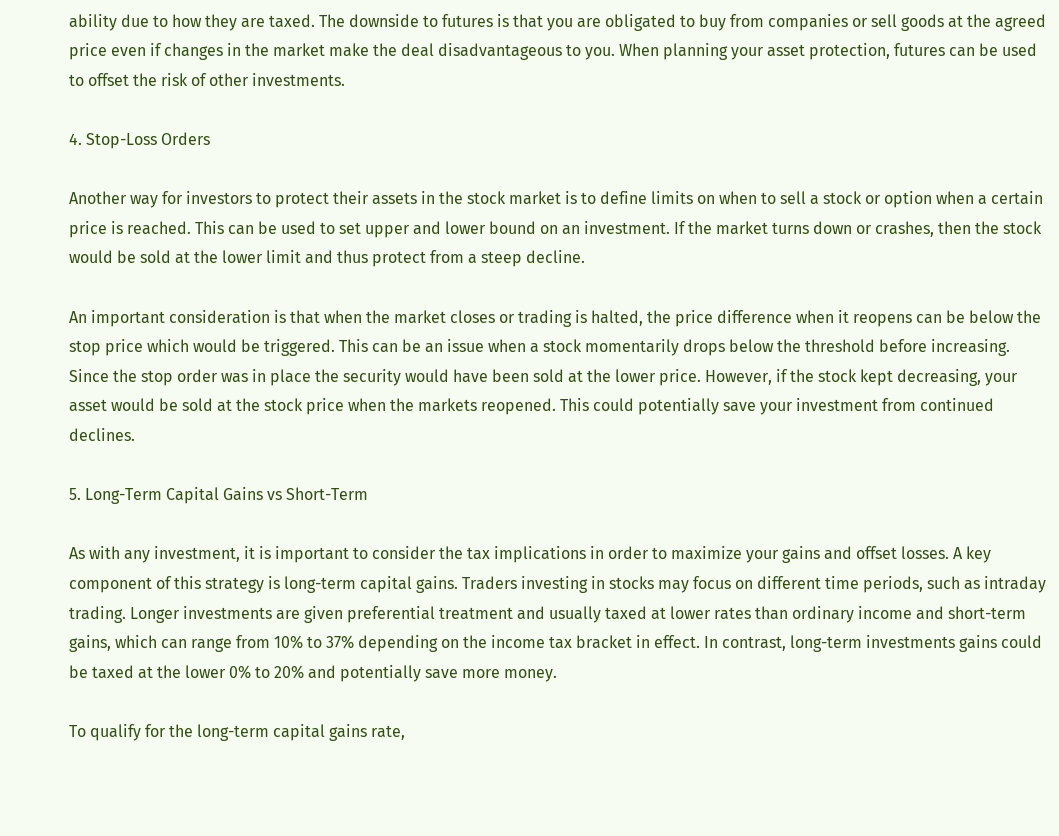ability due to how they are taxed. The downside to futures is that you are obligated to buy from companies or sell goods at the agreed price even if changes in the market make the deal disadvantageous to you. When planning your asset protection, futures can be used to offset the risk of other investments.

4. Stop-Loss Orders

Another way for investors to protect their assets in the stock market is to define limits on when to sell a stock or option when a certain price is reached. This can be used to set upper and lower bound on an investment. If the market turns down or crashes, then the stock would be sold at the lower limit and thus protect from a steep decline.

An important consideration is that when the market closes or trading is halted, the price difference when it reopens can be below the stop price which would be triggered. This can be an issue when a stock momentarily drops below the threshold before increasing. Since the stop order was in place the security would have been sold at the lower price. However, if the stock kept decreasing, your asset would be sold at the stock price when the markets reopened. This could potentially save your investment from continued declines.

5. Long-Term Capital Gains vs Short-Term

As with any investment, it is important to consider the tax implications in order to maximize your gains and offset losses. A key component of this strategy is long-term capital gains. Traders investing in stocks may focus on different time periods, such as intraday trading. Longer investments are given preferential treatment and usually taxed at lower rates than ordinary income and short-term gains, which can range from 10% to 37% depending on the income tax bracket in effect. In contrast, long-term investments gains could be taxed at the lower 0% to 20% and potentially save more money.

To qualify for the long-term capital gains rate,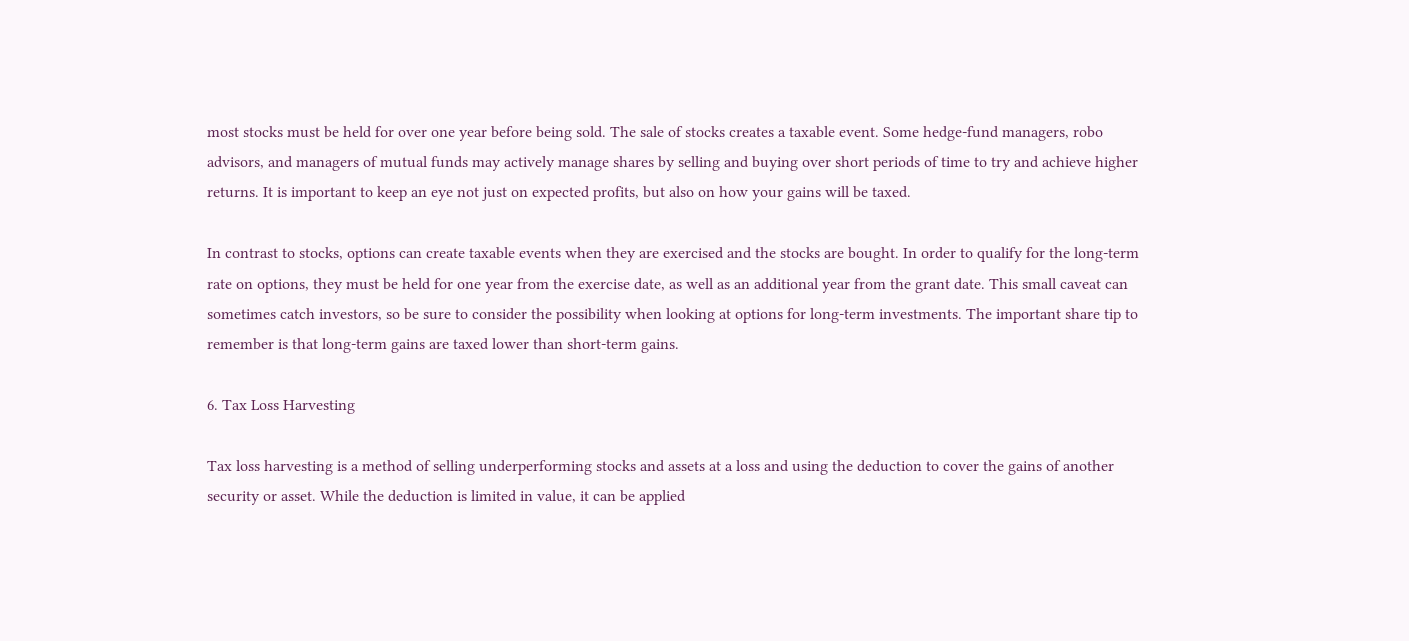most stocks must be held for over one year before being sold. The sale of stocks creates a taxable event. Some hedge-fund managers, robo advisors, and managers of mutual funds may actively manage shares by selling and buying over short periods of time to try and achieve higher returns. It is important to keep an eye not just on expected profits, but also on how your gains will be taxed.

In contrast to stocks, options can create taxable events when they are exercised and the stocks are bought. In order to qualify for the long-term rate on options, they must be held for one year from the exercise date, as well as an additional year from the grant date. This small caveat can sometimes catch investors, so be sure to consider the possibility when looking at options for long-term investments. The important share tip to remember is that long-term gains are taxed lower than short-term gains.

6. Tax Loss Harvesting

Tax loss harvesting is a method of selling underperforming stocks and assets at a loss and using the deduction to cover the gains of another security or asset. While the deduction is limited in value, it can be applied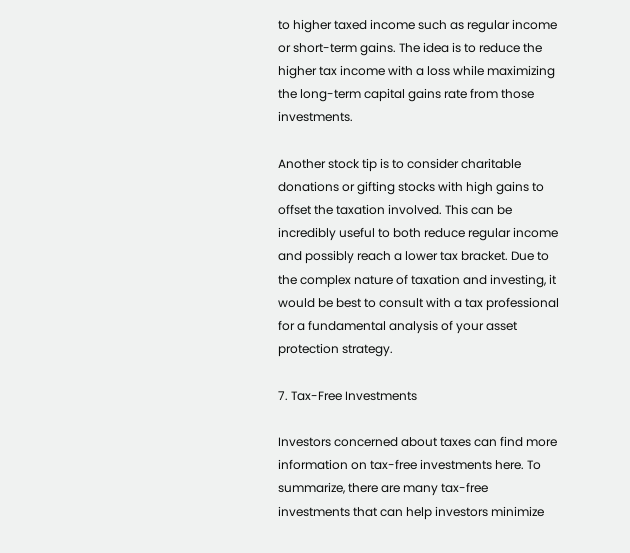to higher taxed income such as regular income or short-term gains. The idea is to reduce the higher tax income with a loss while maximizing the long-term capital gains rate from those investments.

Another stock tip is to consider charitable donations or gifting stocks with high gains to offset the taxation involved. This can be incredibly useful to both reduce regular income and possibly reach a lower tax bracket. Due to the complex nature of taxation and investing, it would be best to consult with a tax professional for a fundamental analysis of your asset protection strategy.

7. Tax-Free Investments

Investors concerned about taxes can find more information on tax-free investments here. To summarize, there are many tax-free investments that can help investors minimize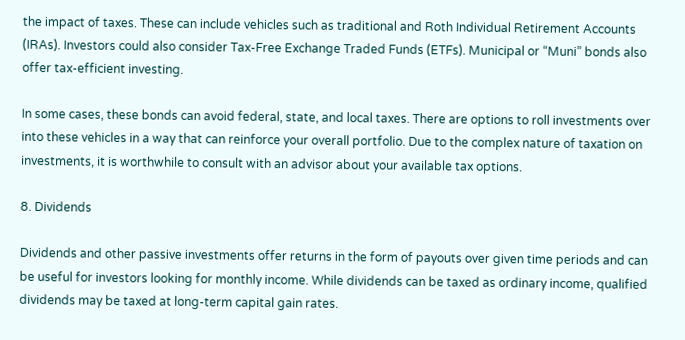the impact of taxes. These can include vehicles such as traditional and Roth Individual Retirement Accounts (IRAs). Investors could also consider Tax-Free Exchange Traded Funds (ETFs). Municipal or “Muni” bonds also offer tax-efficient investing.

In some cases, these bonds can avoid federal, state, and local taxes. There are options to roll investments over into these vehicles in a way that can reinforce your overall portfolio. Due to the complex nature of taxation on investments, it is worthwhile to consult with an advisor about your available tax options.

8. Dividends

Dividends and other passive investments offer returns in the form of payouts over given time periods and can be useful for investors looking for monthly income. While dividends can be taxed as ordinary income, qualified dividends may be taxed at long-term capital gain rates.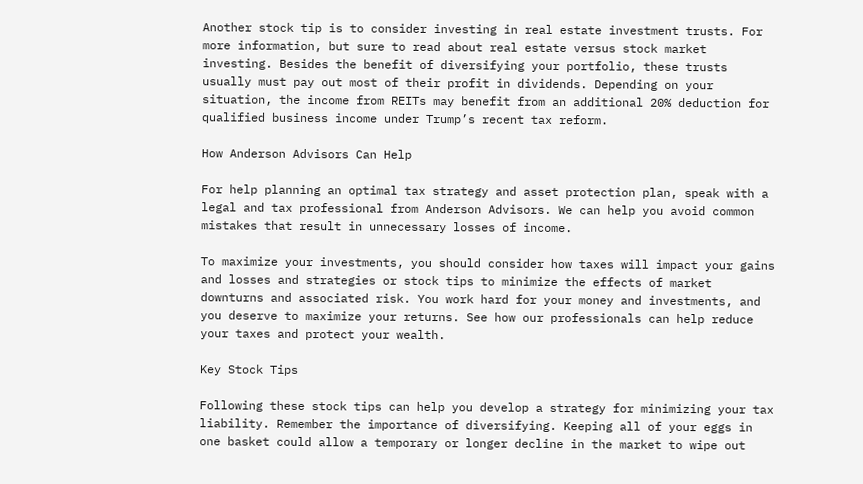Another stock tip is to consider investing in real estate investment trusts. For more information, but sure to read about real estate versus stock market investing. Besides the benefit of diversifying your portfolio, these trusts usually must pay out most of their profit in dividends. Depending on your situation, the income from REITs may benefit from an additional 20% deduction for qualified business income under Trump’s recent tax reform.

How Anderson Advisors Can Help

For help planning an optimal tax strategy and asset protection plan, speak with a legal and tax professional from Anderson Advisors. We can help you avoid common mistakes that result in unnecessary losses of income.

To maximize your investments, you should consider how taxes will impact your gains and losses and strategies or stock tips to minimize the effects of market downturns and associated risk. You work hard for your money and investments, and you deserve to maximize your returns. See how our professionals can help reduce your taxes and protect your wealth.

Key Stock Tips

Following these stock tips can help you develop a strategy for minimizing your tax liability. Remember the importance of diversifying. Keeping all of your eggs in one basket could allow a temporary or longer decline in the market to wipe out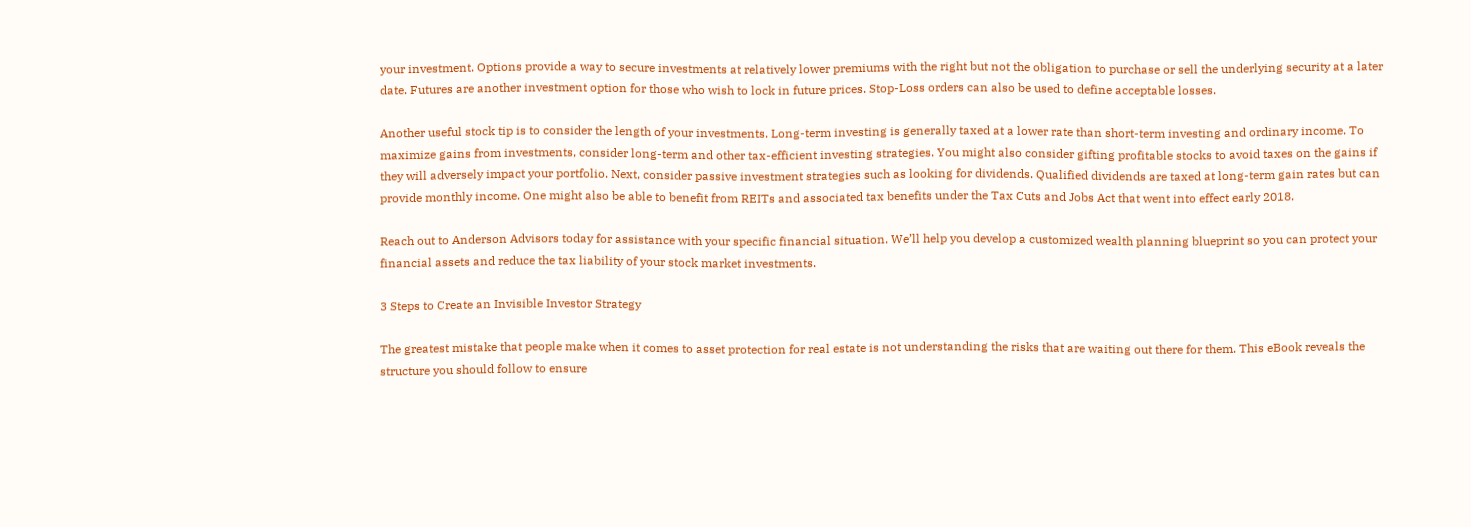your investment. Options provide a way to secure investments at relatively lower premiums with the right but not the obligation to purchase or sell the underlying security at a later date. Futures are another investment option for those who wish to lock in future prices. Stop-Loss orders can also be used to define acceptable losses.

Another useful stock tip is to consider the length of your investments. Long-term investing is generally taxed at a lower rate than short-term investing and ordinary income. To maximize gains from investments, consider long-term and other tax-efficient investing strategies. You might also consider gifting profitable stocks to avoid taxes on the gains if they will adversely impact your portfolio. Next, consider passive investment strategies such as looking for dividends. Qualified dividends are taxed at long-term gain rates but can provide monthly income. One might also be able to benefit from REITs and associated tax benefits under the Tax Cuts and Jobs Act that went into effect early 2018.

Reach out to Anderson Advisors today for assistance with your specific financial situation. We’ll help you develop a customized wealth planning blueprint so you can protect your financial assets and reduce the tax liability of your stock market investments.

3 Steps to Create an Invisible Investor Strategy

The greatest mistake that people make when it comes to asset protection for real estate is not understanding the risks that are waiting out there for them. This eBook reveals the structure you should follow to ensure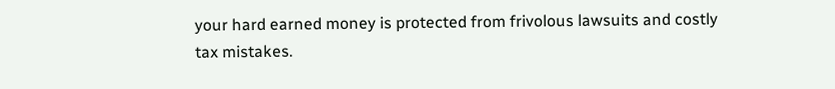your hard earned money is protected from frivolous lawsuits and costly tax mistakes.